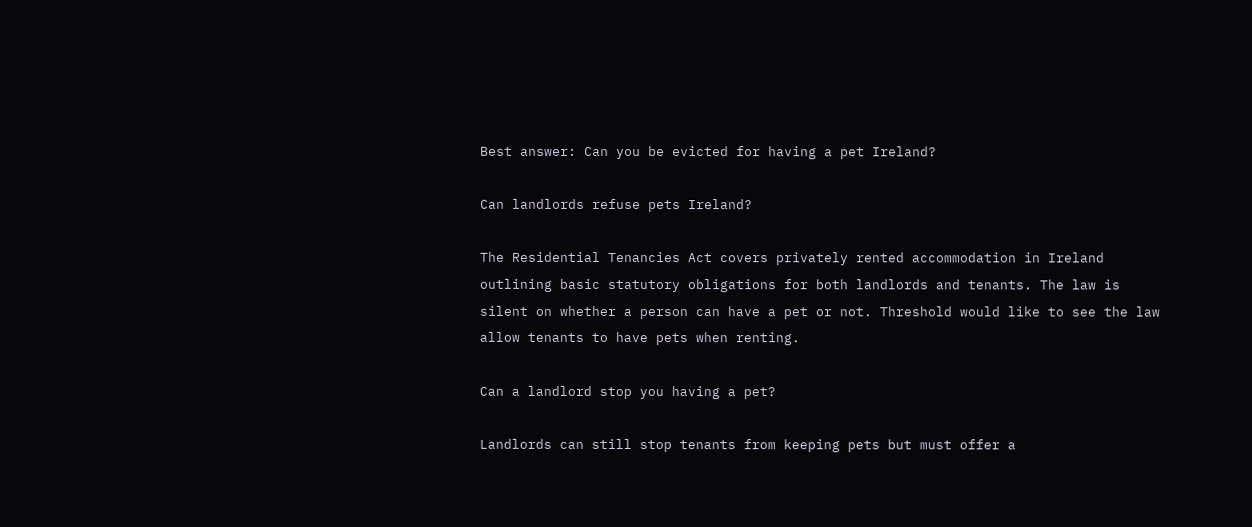Best answer: Can you be evicted for having a pet Ireland?

Can landlords refuse pets Ireland?

The Residential Tenancies Act covers privately rented accommodation in Ireland outlining basic statutory obligations for both landlords and tenants. The law is silent on whether a person can have a pet or not. Threshold would like to see the law allow tenants to have pets when renting.

Can a landlord stop you having a pet?

Landlords can still stop tenants from keeping pets but must offer a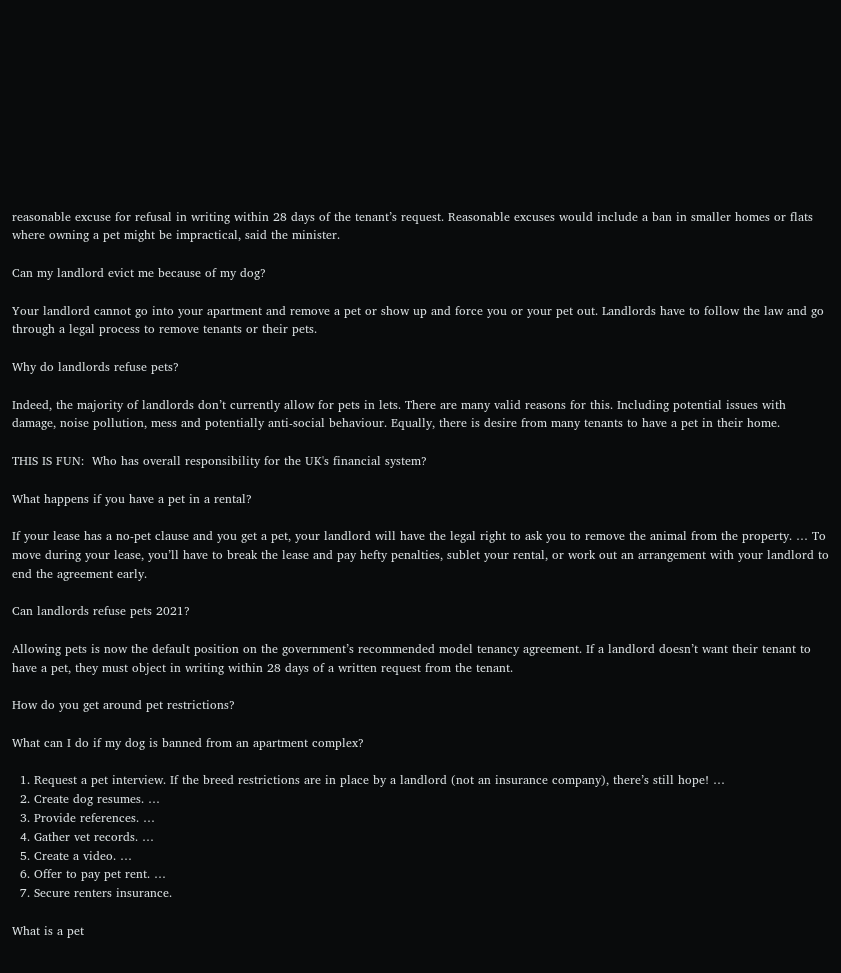reasonable excuse for refusal in writing within 28 days of the tenant’s request. Reasonable excuses would include a ban in smaller homes or flats where owning a pet might be impractical, said the minister.

Can my landlord evict me because of my dog?

Your landlord cannot go into your apartment and remove a pet or show up and force you or your pet out. Landlords have to follow the law and go through a legal process to remove tenants or their pets.

Why do landlords refuse pets?

Indeed, the majority of landlords don’t currently allow for pets in lets. There are many valid reasons for this. Including potential issues with damage, noise pollution, mess and potentially anti-social behaviour. Equally, there is desire from many tenants to have a pet in their home.

THIS IS FUN:  Who has overall responsibility for the UK's financial system?

What happens if you have a pet in a rental?

If your lease has a no-pet clause and you get a pet, your landlord will have the legal right to ask you to remove the animal from the property. … To move during your lease, you’ll have to break the lease and pay hefty penalties, sublet your rental, or work out an arrangement with your landlord to end the agreement early.

Can landlords refuse pets 2021?

Allowing pets is now the default position on the government’s recommended model tenancy agreement. If a landlord doesn’t want their tenant to have a pet, they must object in writing within 28 days of a written request from the tenant.

How do you get around pet restrictions?

What can I do if my dog is banned from an apartment complex?

  1. Request a pet interview. If the breed restrictions are in place by a landlord (not an insurance company), there’s still hope! …
  2. Create dog resumes. …
  3. Provide references. …
  4. Gather vet records. …
  5. Create a video. …
  6. Offer to pay pet rent. …
  7. Secure renters insurance.

What is a pet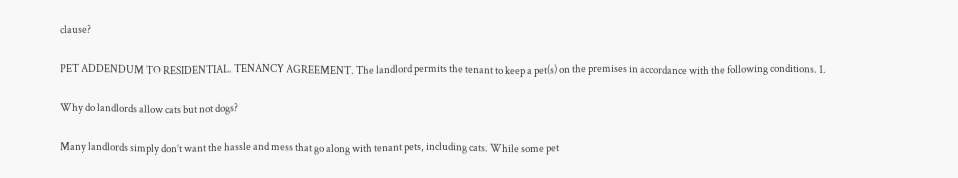clause?

PET ADDENDUM TO RESIDENTIAL. TENANCY AGREEMENT. The landlord permits the tenant to keep a pet(s) on the premises in accordance with the following conditions. 1.

Why do landlords allow cats but not dogs?

Many landlords simply don’t want the hassle and mess that go along with tenant pets, including cats. While some pet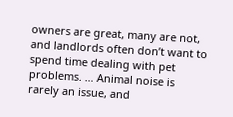owners are great, many are not, and landlords often don’t want to spend time dealing with pet problems. … Animal noise is rarely an issue, and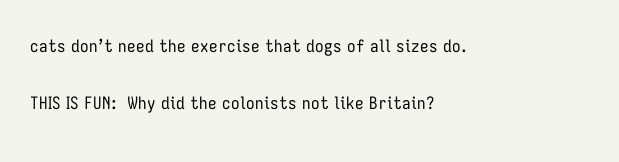cats don’t need the exercise that dogs of all sizes do.

THIS IS FUN:  Why did the colonists not like Britain?